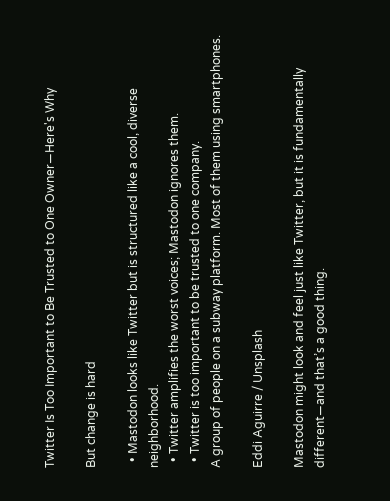Twitter Is Too Important to Be Trusted to One Owner—Here's Why

But change is hard

  • Mastodon looks like Twitter but is structured like a cool, diverse neighborhood.
  • Twitter amplifies the worst voices; Mastodon ignores them.
  • Twitter is too important to be trusted to one company.
A group of people on a subway platform. Most of them using smartphones.

Eddi Aguirre / Unsplash

Mastodon might look and feel just like Twitter, but it is fundamentally different—and that’s a good thing.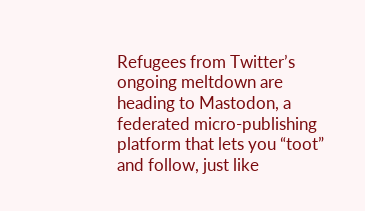Refugees from Twitter’s ongoing meltdown are heading to Mastodon, a federated micro-publishing platform that lets you “toot” and follow, just like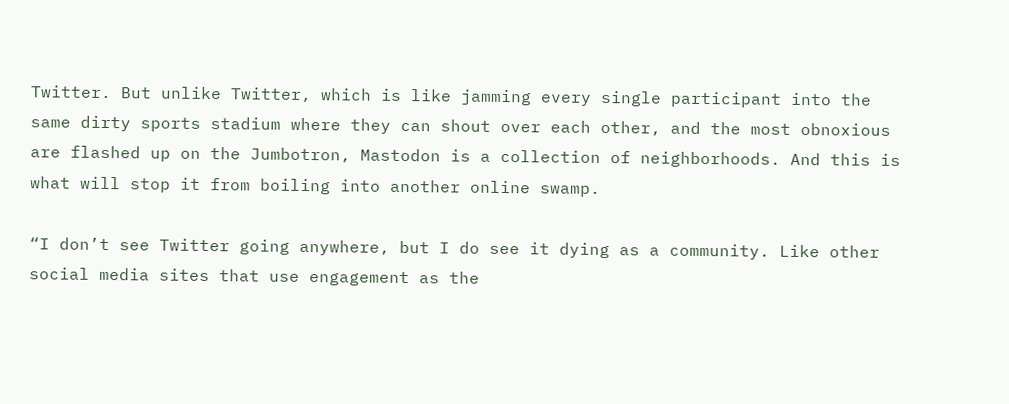Twitter. But unlike Twitter, which is like jamming every single participant into the same dirty sports stadium where they can shout over each other, and the most obnoxious are flashed up on the Jumbotron, Mastodon is a collection of neighborhoods. And this is what will stop it from boiling into another online swamp.

“I don’t see Twitter going anywhere, but I do see it dying as a community. Like other social media sites that use engagement as the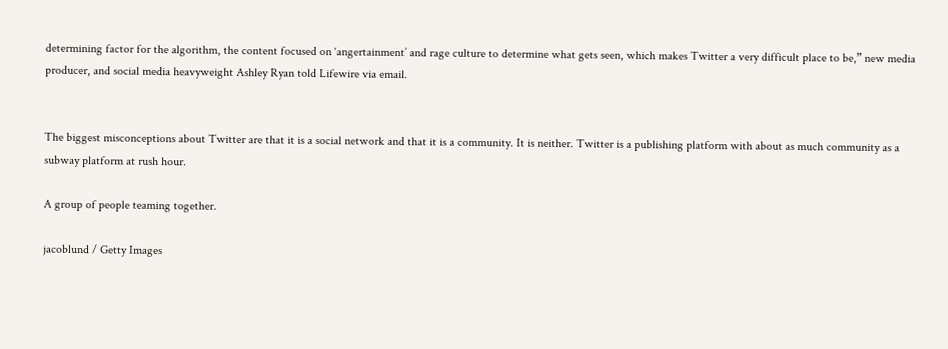determining factor for the algorithm, the content focused on ‘angertainment’ and rage culture to determine what gets seen, which makes Twitter a very difficult place to be,” new media producer, and social media heavyweight Ashley Ryan told Lifewire via email.


The biggest misconceptions about Twitter are that it is a social network and that it is a community. It is neither. Twitter is a publishing platform with about as much community as a subway platform at rush hour.

A group of people teaming together.

jacoblund / Getty Images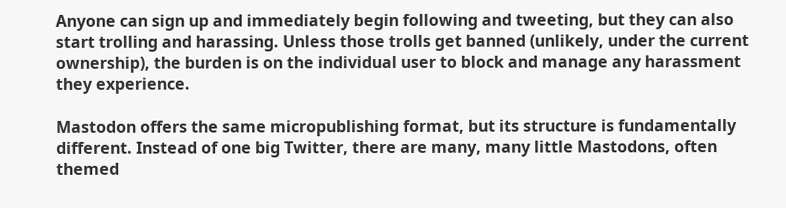Anyone can sign up and immediately begin following and tweeting, but they can also start trolling and harassing. Unless those trolls get banned (unlikely, under the current ownership), the burden is on the individual user to block and manage any harassment they experience.

Mastodon offers the same micropublishing format, but its structure is fundamentally different. Instead of one big Twitter, there are many, many little Mastodons, often themed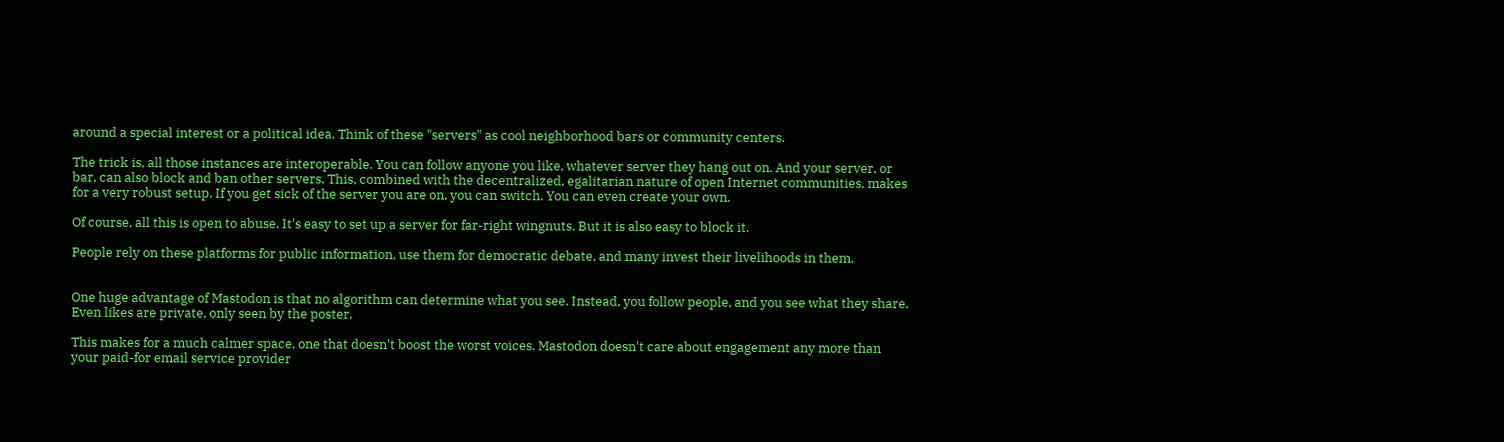around a special interest or a political idea. Think of these "servers" as cool neighborhood bars or community centers.

The trick is, all those instances are interoperable. You can follow anyone you like, whatever server they hang out on. And your server, or bar, can also block and ban other servers. This, combined with the decentralized, egalitarian nature of open Internet communities, makes for a very robust setup. If you get sick of the server you are on, you can switch. You can even create your own.

Of course, all this is open to abuse. It's easy to set up a server for far-right wingnuts. But it is also easy to block it.

People rely on these platforms for public information, use them for democratic debate, and many invest their livelihoods in them.


One huge advantage of Mastodon is that no algorithm can determine what you see. Instead, you follow people, and you see what they share. Even likes are private, only seen by the poster.

This makes for a much calmer space, one that doesn't boost the worst voices. Mastodon doesn't care about engagement any more than your paid-for email service provider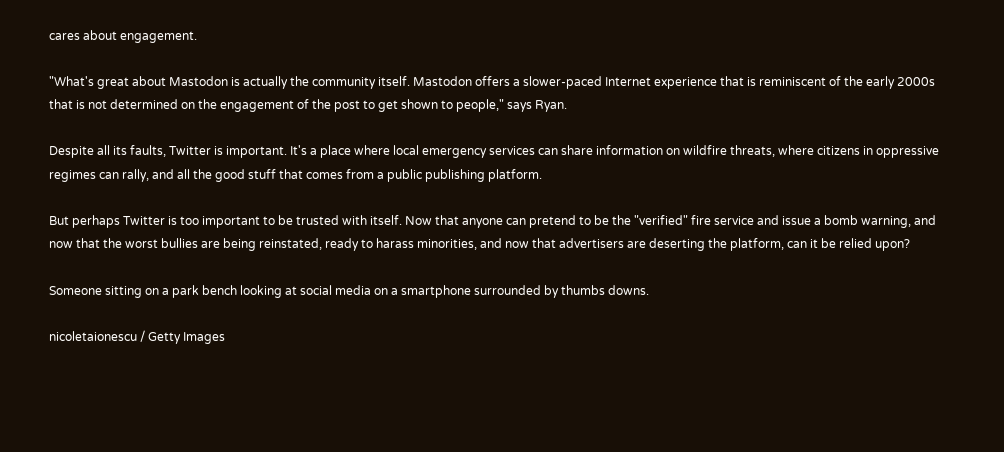cares about engagement.

"What's great about Mastodon is actually the community itself. Mastodon offers a slower-paced Internet experience that is reminiscent of the early 2000s that is not determined on the engagement of the post to get shown to people," says Ryan.

Despite all its faults, Twitter is important. It's a place where local emergency services can share information on wildfire threats, where citizens in oppressive regimes can rally, and all the good stuff that comes from a public publishing platform.

But perhaps Twitter is too important to be trusted with itself. Now that anyone can pretend to be the "verified" fire service and issue a bomb warning, and now that the worst bullies are being reinstated, ready to harass minorities, and now that advertisers are deserting the platform, can it be relied upon?

Someone sitting on a park bench looking at social media on a smartphone surrounded by thumbs downs.

nicoletaionescu / Getty Images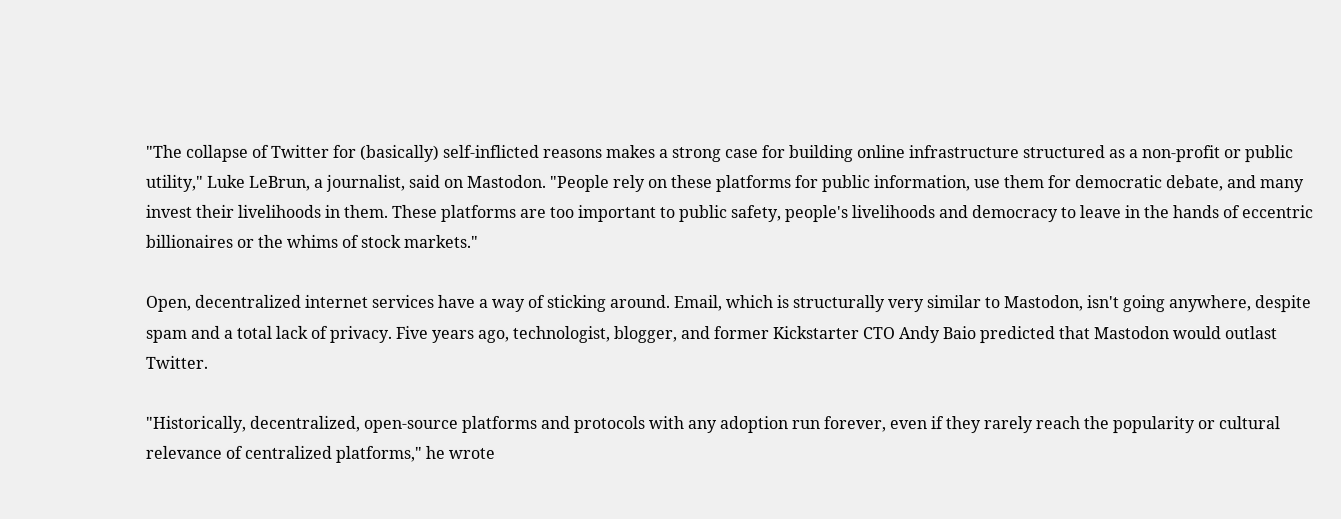"The collapse of Twitter for (basically) self-inflicted reasons makes a strong case for building online infrastructure structured as a non-profit or public utility," Luke LeBrun, a journalist, said on Mastodon. "People rely on these platforms for public information, use them for democratic debate, and many invest their livelihoods in them. These platforms are too important to public safety, people's livelihoods and democracy to leave in the hands of eccentric billionaires or the whims of stock markets."

Open, decentralized internet services have a way of sticking around. Email, which is structurally very similar to Mastodon, isn't going anywhere, despite spam and a total lack of privacy. Five years ago, technologist, blogger, and former Kickstarter CTO Andy Baio predicted that Mastodon would outlast Twitter.

"Historically, decentralized, open-source platforms and protocols with any adoption run forever, even if they rarely reach the popularity or cultural relevance of centralized platforms," he wrote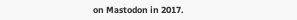on Mastodon in 2017.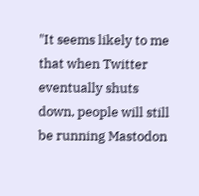"It seems likely to me that when Twitter eventually shuts down, people will still be running Mastodon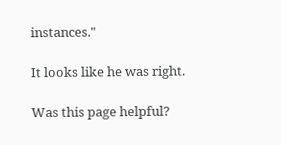instances."

It looks like he was right.

Was this page helpful?